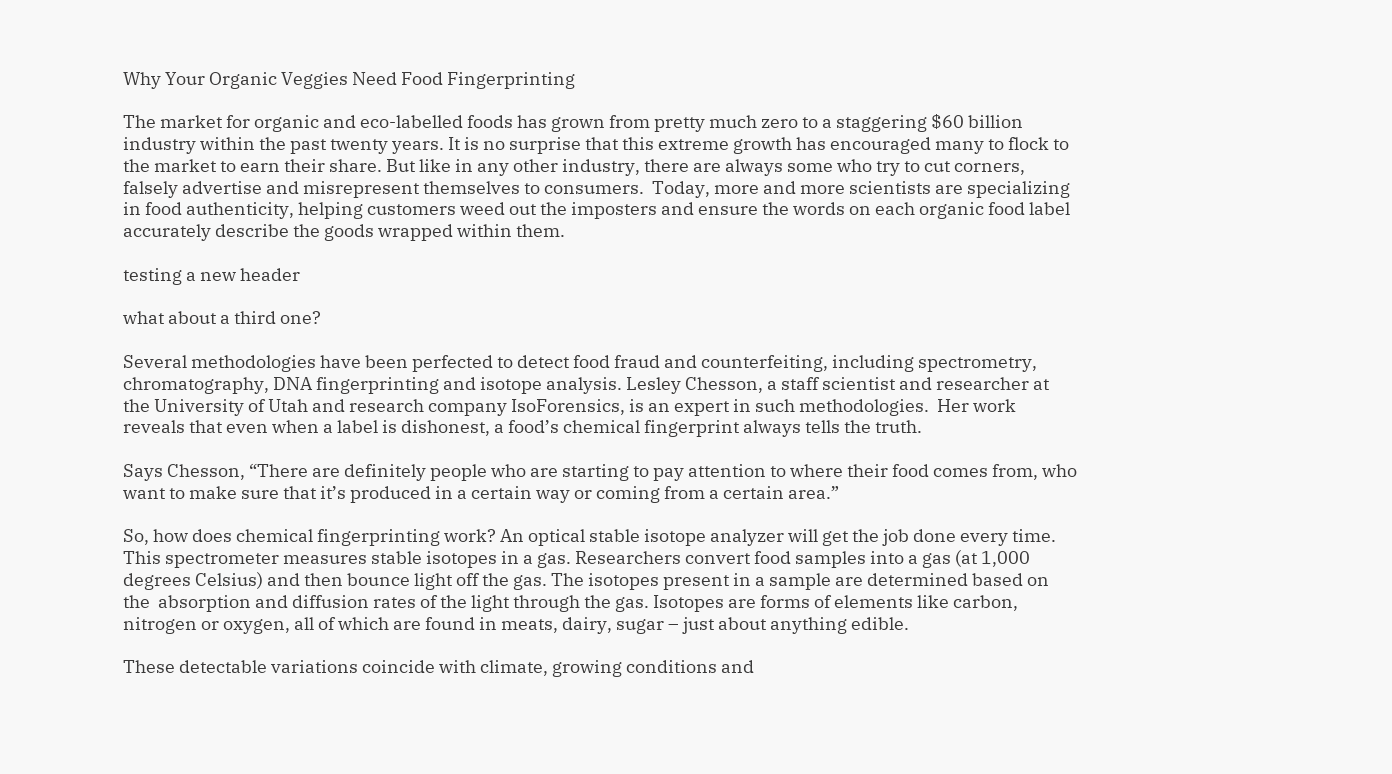Why Your Organic Veggies Need Food Fingerprinting

The market for organic and eco-labelled foods has grown from pretty much zero to a staggering $60 billion industry within the past twenty years. It is no surprise that this extreme growth has encouraged many to flock to the market to earn their share. But like in any other industry, there are always some who try to cut corners, falsely advertise and misrepresent themselves to consumers.  Today, more and more scientists are specializing in food authenticity, helping customers weed out the imposters and ensure the words on each organic food label accurately describe the goods wrapped within them.

testing a new header

what about a third one?

Several methodologies have been perfected to detect food fraud and counterfeiting, including spectrometry, chromatography, DNA fingerprinting and isotope analysis. Lesley Chesson, a staff scientist and researcher at the University of Utah and research company IsoForensics, is an expert in such methodologies.  Her work reveals that even when a label is dishonest, a food’s chemical fingerprint always tells the truth.

Says Chesson, “There are definitely people who are starting to pay attention to where their food comes from, who want to make sure that it’s produced in a certain way or coming from a certain area.”

So, how does chemical fingerprinting work? An optical stable isotope analyzer will get the job done every time. This spectrometer measures stable isotopes in a gas. Researchers convert food samples into a gas (at 1,000 degrees Celsius) and then bounce light off the gas. The isotopes present in a sample are determined based on the  absorption and diffusion rates of the light through the gas. Isotopes are forms of elements like carbon, nitrogen or oxygen, all of which are found in meats, dairy, sugar – just about anything edible.

These detectable variations coincide with climate, growing conditions and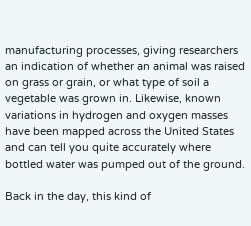manufacturing processes, giving researchers an indication of whether an animal was raised on grass or grain, or what type of soil a vegetable was grown in. Likewise, known variations in hydrogen and oxygen masses have been mapped across the United States and can tell you quite accurately where bottled water was pumped out of the ground.

Back in the day, this kind of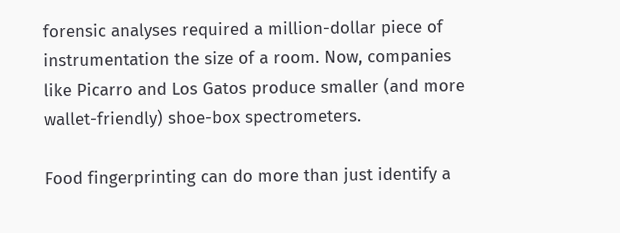forensic analyses required a million-dollar piece of instrumentation the size of a room. Now, companies like Picarro and Los Gatos produce smaller (and more wallet-friendly) shoe-box spectrometers.

Food fingerprinting can do more than just identify a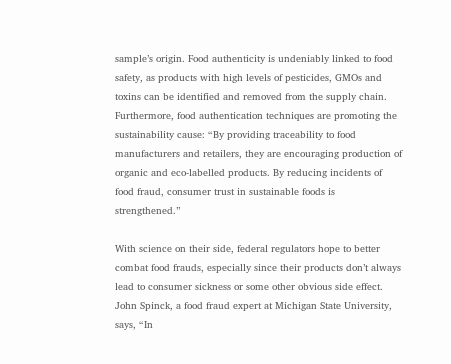sample’s origin. Food authenticity is undeniably linked to food safety, as products with high levels of pesticides, GMOs and toxins can be identified and removed from the supply chain. Furthermore, food authentication techniques are promoting the sustainability cause: “By providing traceability to food manufacturers and retailers, they are encouraging production of organic and eco-labelled products. By reducing incidents of food fraud, consumer trust in sustainable foods is strengthened.”

With science on their side, federal regulators hope to better combat food frauds, especially since their products don’t always lead to consumer sickness or some other obvious side effect. John Spinck, a food fraud expert at Michigan State University, says, “In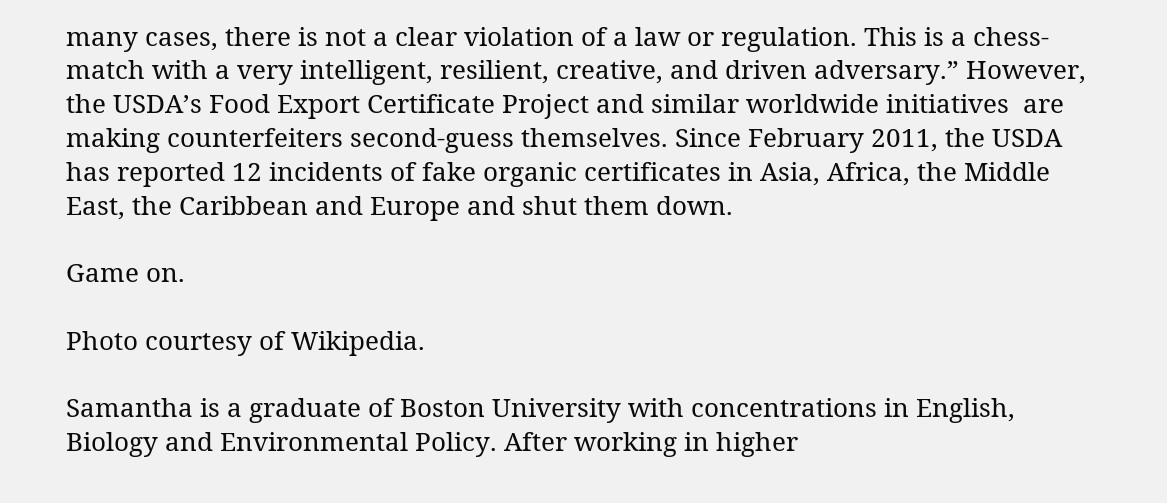many cases, there is not a clear violation of a law or regulation. This is a chess-match with a very intelligent, resilient, creative, and driven adversary.” However, the USDA’s Food Export Certificate Project and similar worldwide initiatives  are making counterfeiters second-guess themselves. Since February 2011, the USDA has reported 12 incidents of fake organic certificates in Asia, Africa, the Middle East, the Caribbean and Europe and shut them down.

Game on.

Photo courtesy of Wikipedia.

Samantha is a graduate of Boston University with concentrations in English, Biology and Environmental Policy. After working in higher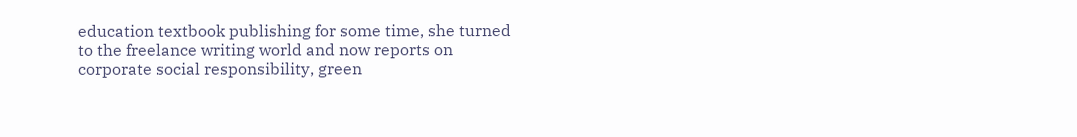education textbook publishing for some time, she turned to the freelance writing world and now reports on corporate social responsibility, green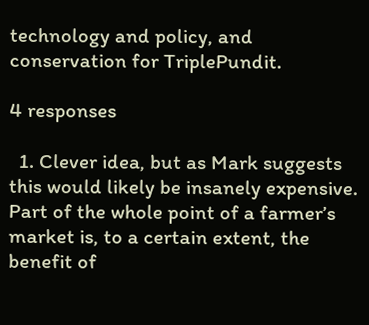technology and policy, and conservation for TriplePundit.

4 responses

  1. Clever idea, but as Mark suggests this would likely be insanely expensive.  Part of the whole point of a farmer’s market is, to a certain extent, the benefit of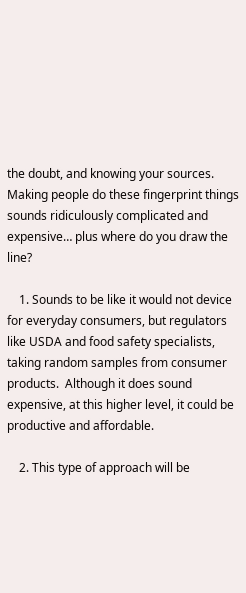the doubt, and knowing your sources.  Making people do these fingerprint things sounds ridiculously complicated and expensive… plus where do you draw the line?

    1. Sounds to be like it would not device for everyday consumers, but regulators like USDA and food safety specialists, taking random samples from consumer products.  Although it does sound expensive, at this higher level, it could be productive and affordable.

    2. This type of approach will be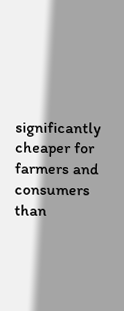significantly cheaper for farmers and consumers than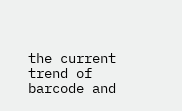the current trend of barcode and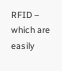RFID – which are easily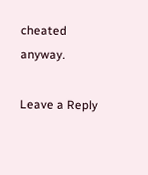cheated anyway.

Leave a Reply